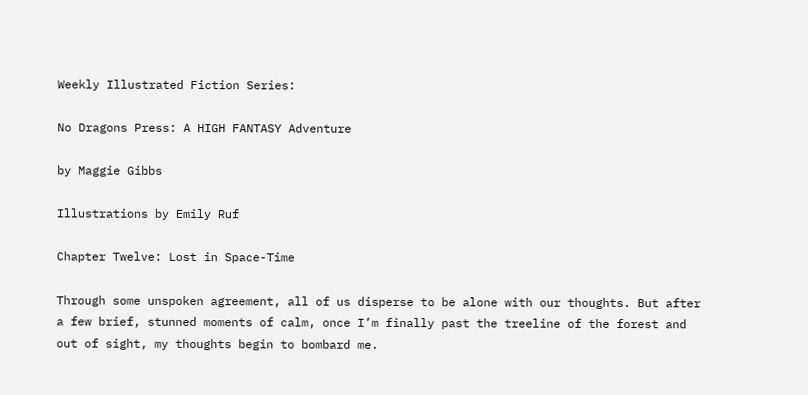Weekly Illustrated Fiction Series:

No Dragons Press: A HIGH FANTASY Adventure

by Maggie Gibbs

Illustrations by Emily Ruf

Chapter Twelve: Lost in Space-Time

Through some unspoken agreement, all of us disperse to be alone with our thoughts. But after a few brief, stunned moments of calm, once I’m finally past the treeline of the forest and out of sight, my thoughts begin to bombard me.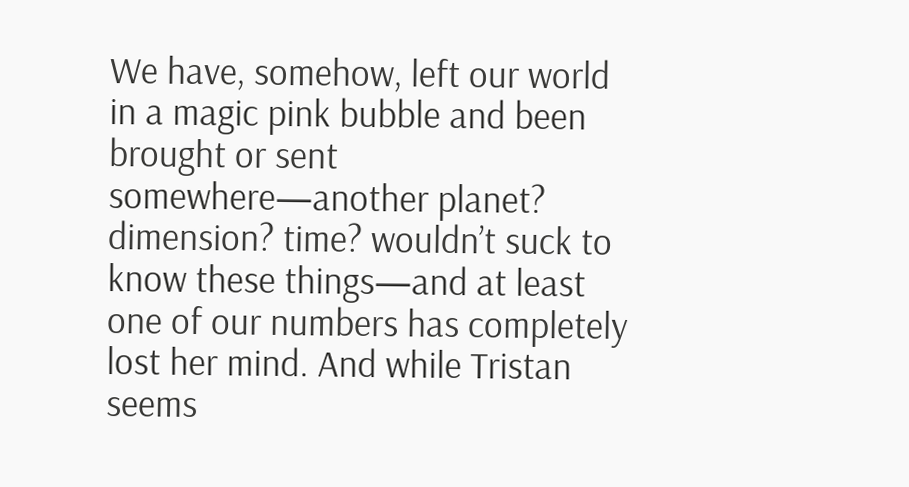We have, somehow, left our world in a magic pink bubble and been brought or sent somewhere—another planet? dimension? time? wouldn’t suck to know these things—and at least one of our numbers has completely lost her mind. And while Tristan seems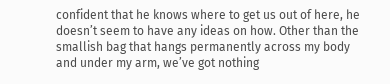confident that he knows where to get us out of here, he doesn’t seem to have any ideas on how. Other than the smallish bag that hangs permanently across my body and under my arm, we’ve got nothing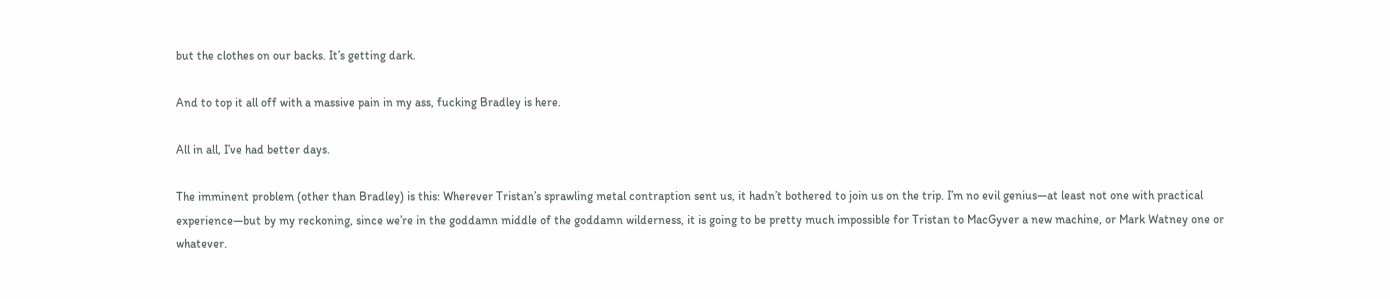but the clothes on our backs. It’s getting dark.

And to top it all off with a massive pain in my ass, fucking Bradley is here.

All in all, I’ve had better days.

The imminent problem (other than Bradley) is this: Wherever Tristan’s sprawling metal contraption sent us, it hadn’t bothered to join us on the trip. I’m no evil genius—at least not one with practical experience—but by my reckoning, since we’re in the goddamn middle of the goddamn wilderness, it is going to be pretty much impossible for Tristan to MacGyver a new machine, or Mark Watney one or whatever.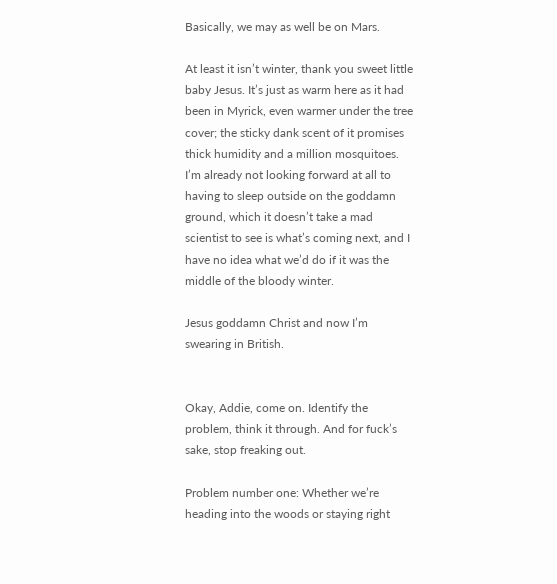Basically, we may as well be on Mars.

At least it isn’t winter, thank you sweet little baby Jesus. It’s just as warm here as it had been in Myrick, even warmer under the tree cover; the sticky dank scent of it promises thick humidity and a million mosquitoes. I’m already not looking forward at all to having to sleep outside on the goddamn ground, which it doesn’t take a mad scientist to see is what’s coming next, and I have no idea what we’d do if it was the middle of the bloody winter.

Jesus goddamn Christ and now I’m swearing in British.


Okay, Addie, come on. Identify the problem, think it through. And for fuck’s sake, stop freaking out.

Problem number one: Whether we’re heading into the woods or staying right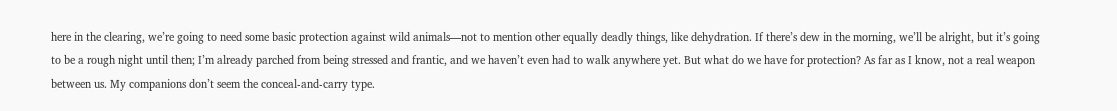here in the clearing, we’re going to need some basic protection against wild animals—not to mention other equally deadly things, like dehydration. If there’s dew in the morning, we’ll be alright, but it’s going to be a rough night until then; I’m already parched from being stressed and frantic, and we haven’t even had to walk anywhere yet. But what do we have for protection? As far as I know, not a real weapon between us. My companions don’t seem the conceal-and-carry type.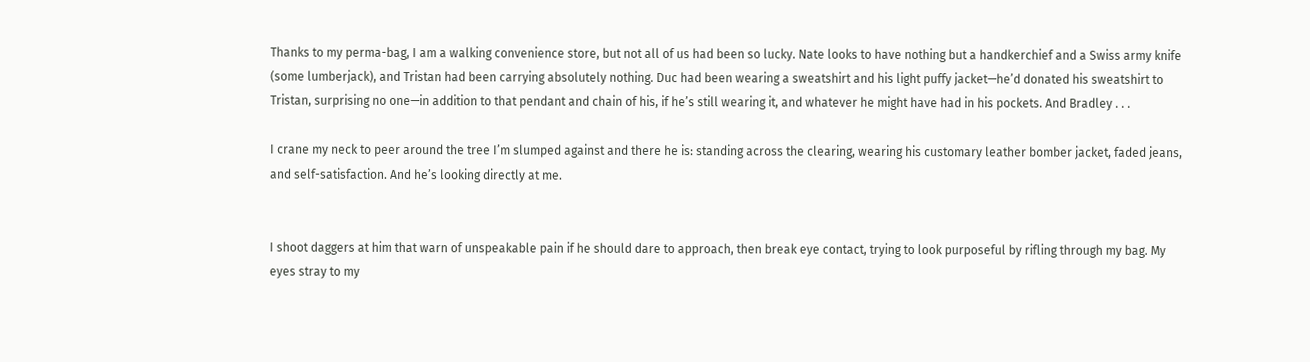Thanks to my perma-bag, I am a walking convenience store, but not all of us had been so lucky. Nate looks to have nothing but a handkerchief and a Swiss army knife (some lumberjack), and Tristan had been carrying absolutely nothing. Duc had been wearing a sweatshirt and his light puffy jacket—he’d donated his sweatshirt to Tristan, surprising no one—in addition to that pendant and chain of his, if he’s still wearing it, and whatever he might have had in his pockets. And Bradley . . .

I crane my neck to peer around the tree I’m slumped against and there he is: standing across the clearing, wearing his customary leather bomber jacket, faded jeans, and self-satisfaction. And he’s looking directly at me.


I shoot daggers at him that warn of unspeakable pain if he should dare to approach, then break eye contact, trying to look purposeful by rifling through my bag. My eyes stray to my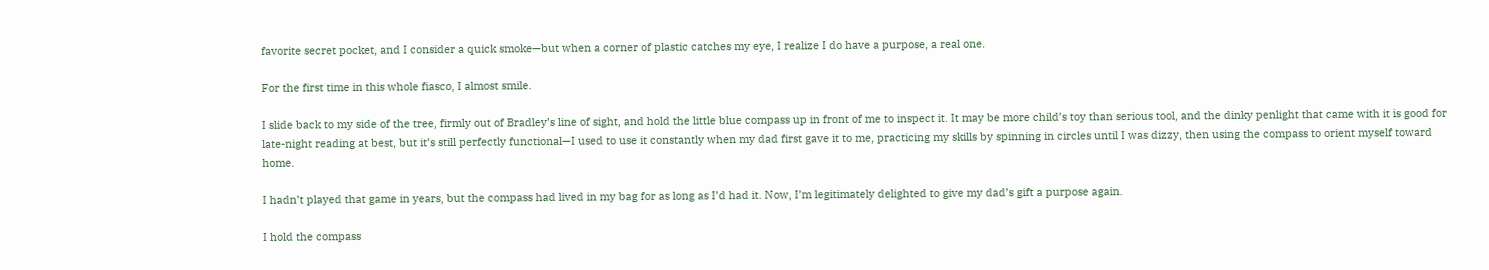favorite secret pocket, and I consider a quick smoke—but when a corner of plastic catches my eye, I realize I do have a purpose, a real one.

For the first time in this whole fiasco, I almost smile.

I slide back to my side of the tree, firmly out of Bradley’s line of sight, and hold the little blue compass up in front of me to inspect it. It may be more child’s toy than serious tool, and the dinky penlight that came with it is good for late-night reading at best, but it’s still perfectly functional—I used to use it constantly when my dad first gave it to me, practicing my skills by spinning in circles until I was dizzy, then using the compass to orient myself toward home.

I hadn’t played that game in years, but the compass had lived in my bag for as long as I’d had it. Now, I’m legitimately delighted to give my dad’s gift a purpose again.

I hold the compass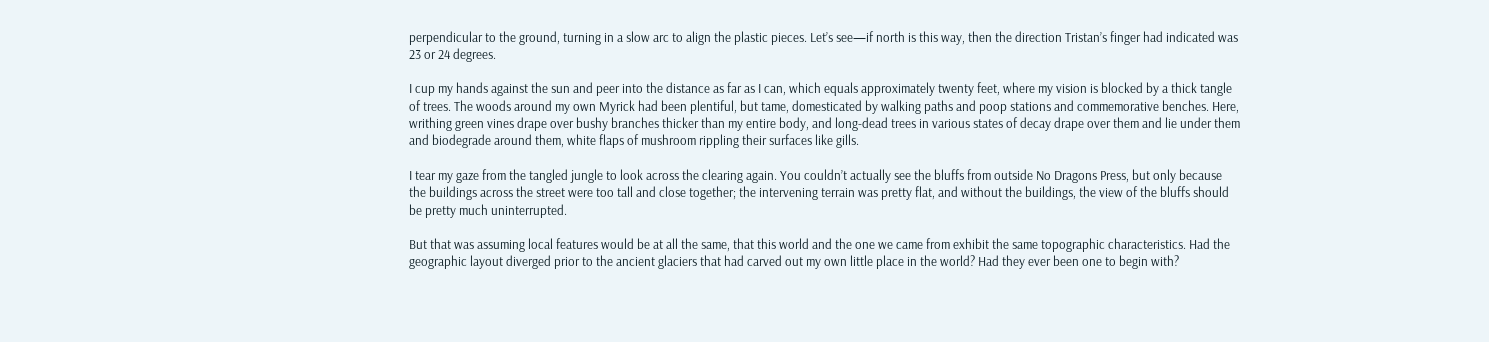perpendicular to the ground, turning in a slow arc to align the plastic pieces. Let’s see—if north is this way, then the direction Tristan’s finger had indicated was 23 or 24 degrees.

I cup my hands against the sun and peer into the distance as far as I can, which equals approximately twenty feet, where my vision is blocked by a thick tangle of trees. The woods around my own Myrick had been plentiful, but tame, domesticated by walking paths and poop stations and commemorative benches. Here, writhing green vines drape over bushy branches thicker than my entire body, and long-dead trees in various states of decay drape over them and lie under them and biodegrade around them, white flaps of mushroom rippling their surfaces like gills.

I tear my gaze from the tangled jungle to look across the clearing again. You couldn’t actually see the bluffs from outside No Dragons Press, but only because the buildings across the street were too tall and close together; the intervening terrain was pretty flat, and without the buildings, the view of the bluffs should be pretty much uninterrupted.

But that was assuming local features would be at all the same, that this world and the one we came from exhibit the same topographic characteristics. Had the geographic layout diverged prior to the ancient glaciers that had carved out my own little place in the world? Had they ever been one to begin with?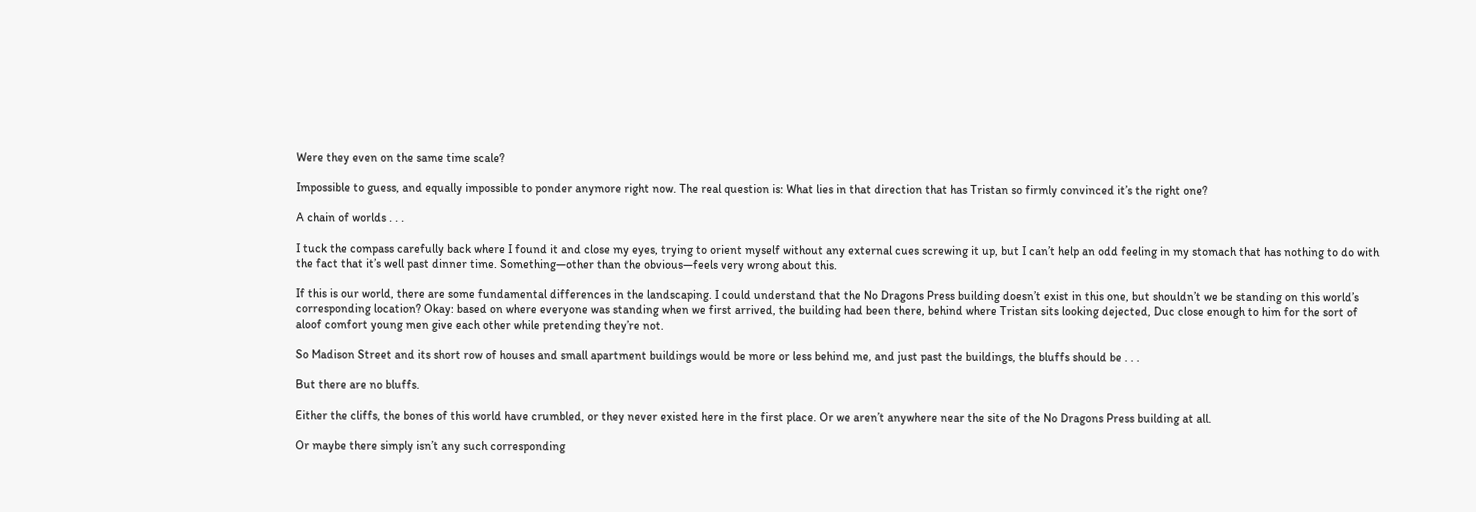Were they even on the same time scale?

Impossible to guess, and equally impossible to ponder anymore right now. The real question is: What lies in that direction that has Tristan so firmly convinced it’s the right one?

A chain of worlds . . .

I tuck the compass carefully back where I found it and close my eyes, trying to orient myself without any external cues screwing it up, but I can’t help an odd feeling in my stomach that has nothing to do with the fact that it’s well past dinner time. Something—other than the obvious—feels very wrong about this.

If this is our world, there are some fundamental differences in the landscaping. I could understand that the No Dragons Press building doesn’t exist in this one, but shouldn’t we be standing on this world’s corresponding location? Okay: based on where everyone was standing when we first arrived, the building had been there, behind where Tristan sits looking dejected, Duc close enough to him for the sort of aloof comfort young men give each other while pretending they’re not.

So Madison Street and its short row of houses and small apartment buildings would be more or less behind me, and just past the buildings, the bluffs should be . . .

But there are no bluffs.

Either the cliffs, the bones of this world have crumbled, or they never existed here in the first place. Or we aren’t anywhere near the site of the No Dragons Press building at all.

Or maybe there simply isn’t any such corresponding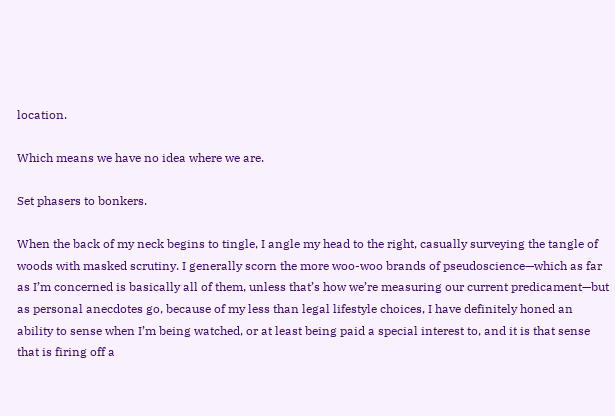location.

Which means we have no idea where we are.

Set phasers to bonkers.

When the back of my neck begins to tingle, I angle my head to the right, casually surveying the tangle of woods with masked scrutiny. I generally scorn the more woo-woo brands of pseudoscience—which as far as I’m concerned is basically all of them, unless that’s how we’re measuring our current predicament—but as personal anecdotes go, because of my less than legal lifestyle choices, I have definitely honed an ability to sense when I’m being watched, or at least being paid a special interest to, and it is that sense that is firing off a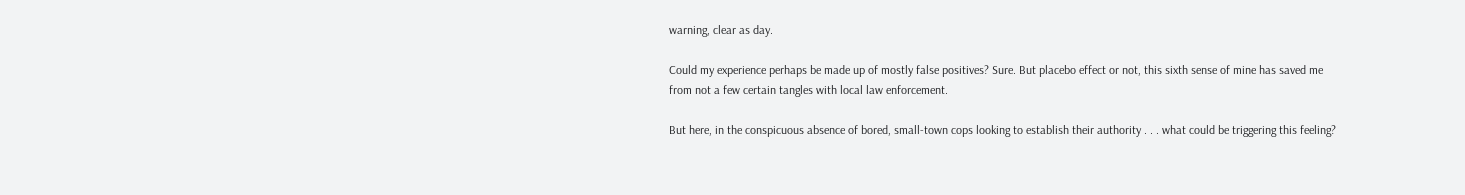warning, clear as day.

Could my experience perhaps be made up of mostly false positives? Sure. But placebo effect or not, this sixth sense of mine has saved me from not a few certain tangles with local law enforcement.

But here, in the conspicuous absence of bored, small-town cops looking to establish their authority . . . what could be triggering this feeling?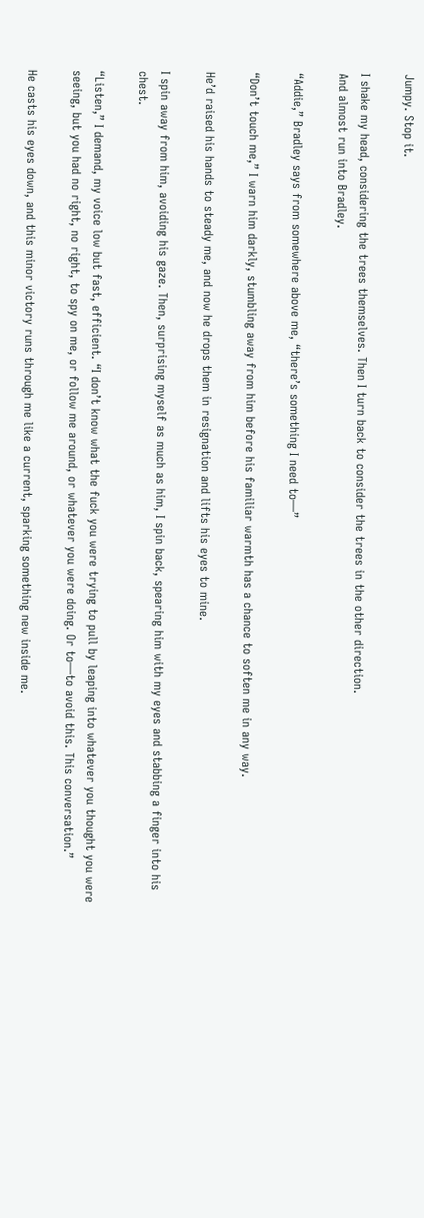Jumpy. Stop it.

I shake my head, considering the trees themselves. Then I turn back to consider the trees in the other direction.
And almost run into Bradley.

“Addie,” Bradley says from somewhere above me, “there’s something I need to—”

“Don’t touch me,” I warn him darkly, stumbling away from him before his familiar warmth has a chance to soften me in any way.

He’d raised his hands to steady me, and now he drops them in resignation and lifts his eyes to mine.

I spin away from him, avoiding his gaze. Then, surprising myself as much as him, I spin back, spearing him with my eyes and stabbing a finger into his chest.

“Listen,” I demand, my voice low but fast, efficient. “I don’t know what the fuck you were trying to pull by leaping into whatever you thought you were seeing, but you had no right, no right, to spy on me, or follow me around, or whatever you were doing. Or to—to avoid this. This conversation.”

He casts his eyes down, and this minor victory runs through me like a current, sparking something new inside me.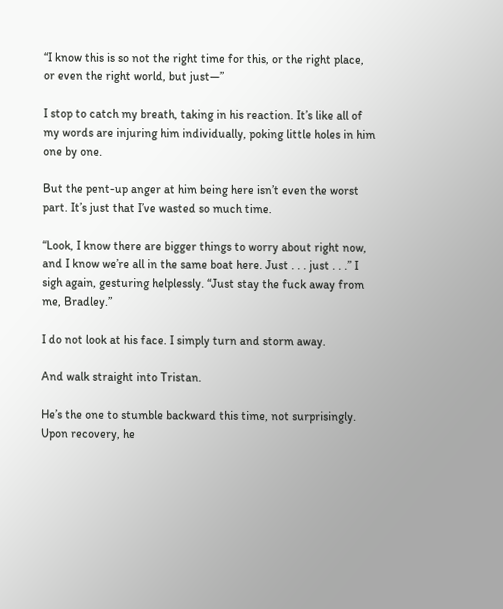“I know this is so not the right time for this, or the right place, or even the right world, but just—”

I stop to catch my breath, taking in his reaction. It’s like all of my words are injuring him individually, poking little holes in him one by one.

But the pent-up anger at him being here isn’t even the worst part. It’s just that I’ve wasted so much time.

“Look, I know there are bigger things to worry about right now, and I know we’re all in the same boat here. Just . . . just . . .” I sigh again, gesturing helplessly. “Just stay the fuck away from me, Bradley.”

I do not look at his face. I simply turn and storm away.

And walk straight into Tristan.

He’s the one to stumble backward this time, not surprisingly. Upon recovery, he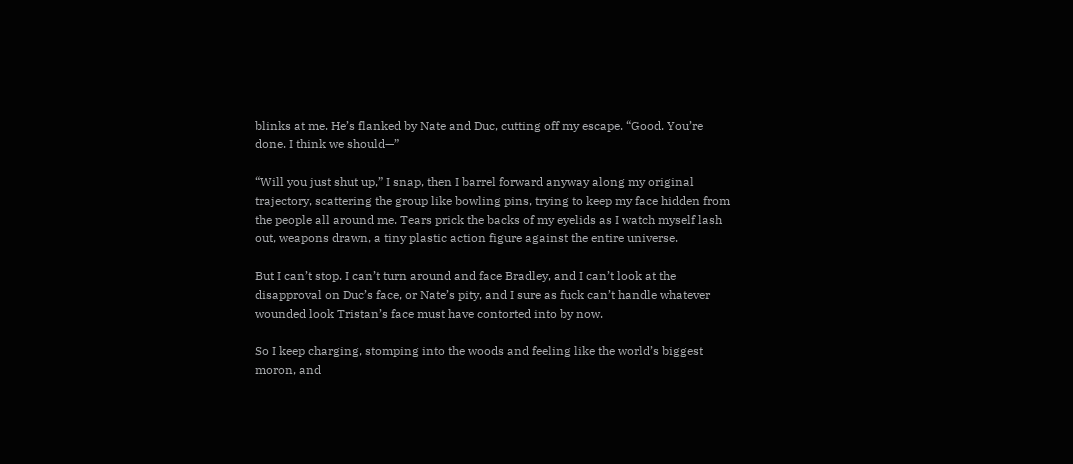blinks at me. He’s flanked by Nate and Duc, cutting off my escape. “Good. You’re done. I think we should—”

“Will you just shut up,” I snap, then I barrel forward anyway along my original trajectory, scattering the group like bowling pins, trying to keep my face hidden from the people all around me. Tears prick the backs of my eyelids as I watch myself lash out, weapons drawn, a tiny plastic action figure against the entire universe.

But I can’t stop. I can’t turn around and face Bradley, and I can’t look at the disapproval on Duc’s face, or Nate’s pity, and I sure as fuck can’t handle whatever wounded look Tristan’s face must have contorted into by now.

So I keep charging, stomping into the woods and feeling like the world’s biggest moron, and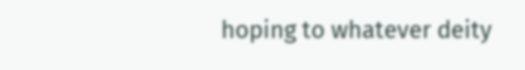hoping to whatever deity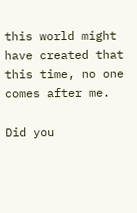this world might have created that this time, no one comes after me.

Did you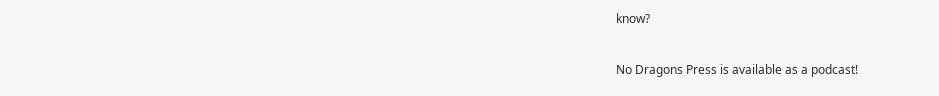know?

No Dragons Press is available as a podcast!